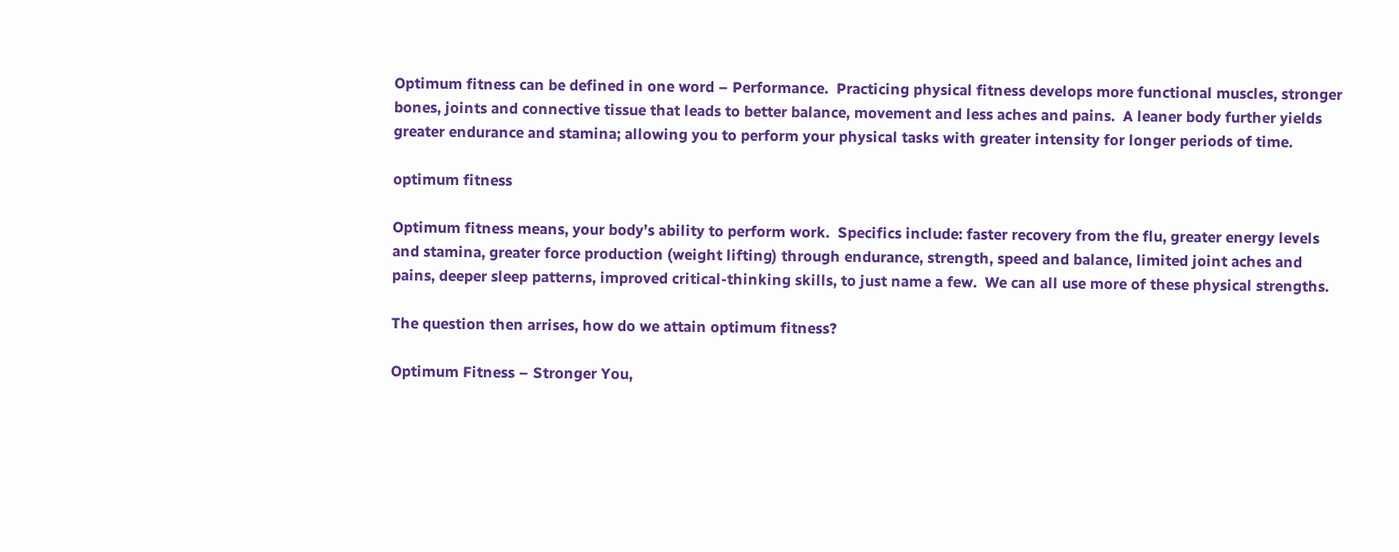Optimum fitness can be defined in one word – Performance.  Practicing physical fitness develops more functional muscles, stronger bones, joints and connective tissue that leads to better balance, movement and less aches and pains.  A leaner body further yields greater endurance and stamina; allowing you to perform your physical tasks with greater intensity for longer periods of time.

optimum fitness

Optimum fitness means, your body’s ability to perform work.  Specifics include: faster recovery from the flu, greater energy levels and stamina, greater force production (weight lifting) through endurance, strength, speed and balance, limited joint aches and pains, deeper sleep patterns, improved critical-thinking skills, to just name a few.  We can all use more of these physical strengths.

The question then arrises, how do we attain optimum fitness?

Optimum Fitness – Stronger You,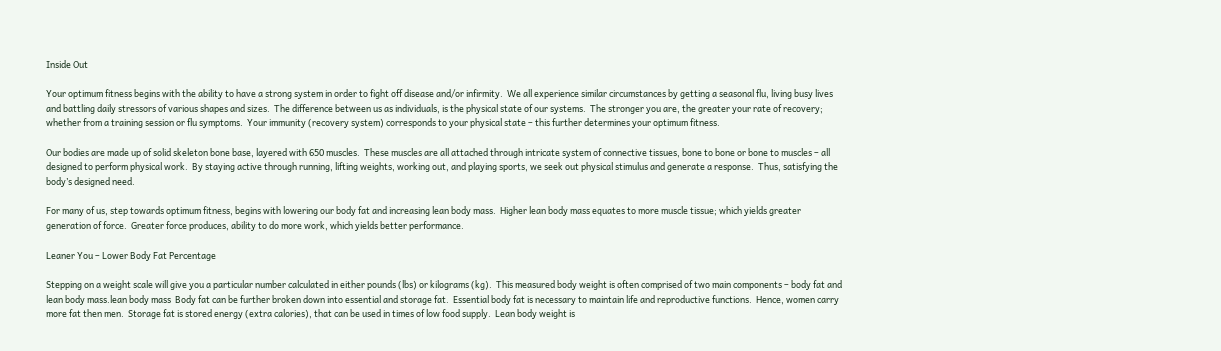Inside Out

Your optimum fitness begins with the ability to have a strong system in order to fight off disease and/or infirmity.  We all experience similar circumstances by getting a seasonal flu, living busy lives and battling daily stressors of various shapes and sizes.  The difference between us as individuals, is the physical state of our systems.  The stronger you are, the greater your rate of recovery; whether from a training session or flu symptoms.  Your immunity (recovery system) corresponds to your physical state – this further determines your optimum fitness.

Our bodies are made up of solid skeleton bone base, layered with 650 muscles.  These muscles are all attached through intricate system of connective tissues, bone to bone or bone to muscles – all designed to perform physical work.  By staying active through running, lifting weights, working out, and playing sports, we seek out physical stimulus and generate a response.  Thus, satisfying the body’s designed need.

For many of us, step towards optimum fitness, begins with lowering our body fat and increasing lean body mass.  Higher lean body mass equates to more muscle tissue; which yields greater generation of force.  Greater force produces, ability to do more work, which yields better performance.

Leaner You – Lower Body Fat Percentage

Stepping on a weight scale will give you a particular number calculated in either pounds (lbs) or kilograms (kg).  This measured body weight is often comprised of two main components – body fat and lean body mass.lean body mass  Body fat can be further broken down into essential and storage fat.  Essential body fat is necessary to maintain life and reproductive functions.  Hence, women carry more fat then men.  Storage fat is stored energy (extra calories), that can be used in times of low food supply.  Lean body weight is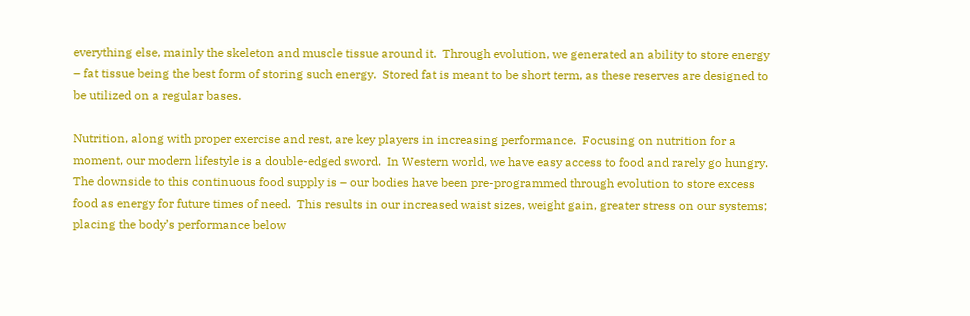everything else, mainly the skeleton and muscle tissue around it.  Through evolution, we generated an ability to store energy – fat tissue being the best form of storing such energy.  Stored fat is meant to be short term, as these reserves are designed to be utilized on a regular bases.

Nutrition, along with proper exercise and rest, are key players in increasing performance.  Focusing on nutrition for a moment, our modern lifestyle is a double-edged sword.  In Western world, we have easy access to food and rarely go hungry.  The downside to this continuous food supply is – our bodies have been pre-programmed through evolution to store excess food as energy for future times of need.  This results in our increased waist sizes, weight gain, greater stress on our systems; placing the body’s performance below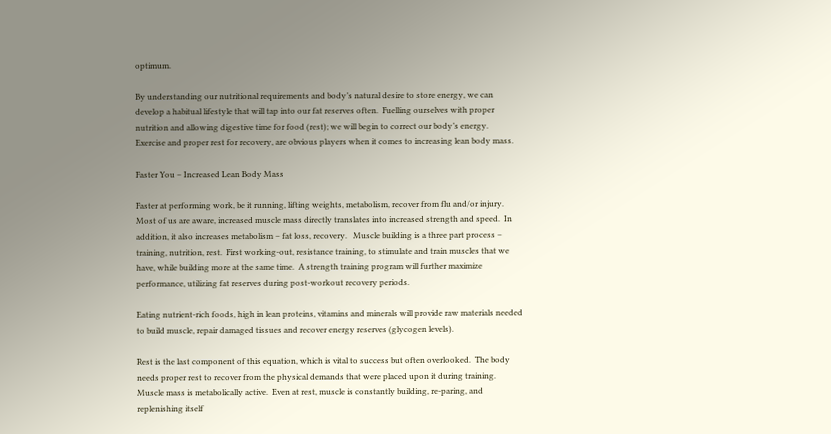optimum.

By understanding our nutritional requirements and body’s natural desire to store energy, we can develop a habitual lifestyle that will tap into our fat reserves often.  Fuelling ourselves with proper nutrition and allowing digestive time for food (rest); we will begin to correct our body’s energy.  Exercise and proper rest for recovery, are obvious players when it comes to increasing lean body mass.

Faster You – Increased Lean Body Mass

Faster at performing work, be it running, lifting weights, metabolism, recover from flu and/or injury.  Most of us are aware, increased muscle mass directly translates into increased strength and speed.  In addition, it also increases metabolism – fat loss, recovery.   Muscle building is a three part process – training, nutrition, rest.  First working-out, resistance training, to stimulate and train muscles that we have, while building more at the same time.  A strength training program will further maximize performance, utilizing fat reserves during post-workout recovery periods.

Eating nutrient-rich foods, high in lean proteins, vitamins and minerals will provide raw materials needed to build muscle, repair damaged tissues and recover energy reserves (glycogen levels).

Rest is the last component of this equation, which is vital to success but often overlooked.  The body needs proper rest to recover from the physical demands that were placed upon it during training.  Muscle mass is metabolically active.  Even at rest, muscle is constantly building, re-paring, and replenishing itself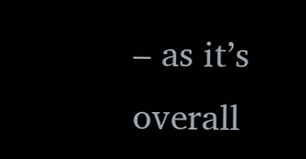– as it’s overall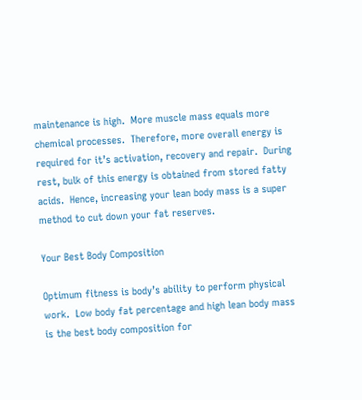maintenance is high.  More muscle mass equals more chemical processes.  Therefore, more overall energy is required for it’s activation, recovery and repair.  During rest, bulk of this energy is obtained from stored fatty acids.  Hence, increasing your lean body mass is a super method to cut down your fat reserves.

Your Best Body Composition

Optimum fitness is body’s ability to perform physical work.  Low body fat percentage and high lean body mass is the best body composition for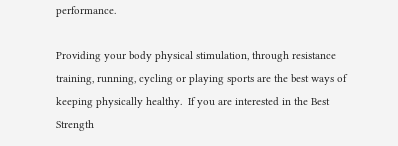performance.

Providing your body physical stimulation, through resistance training, running, cycling or playing sports are the best ways of keeping physically healthy.  If you are interested in the Best Strength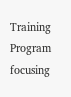Training Program focusing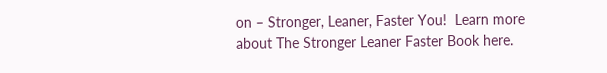on – Stronger, Leaner, Faster You!  Learn more about The Stronger Leaner Faster Book here.